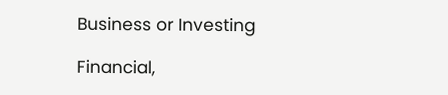Business or Investing

Financial,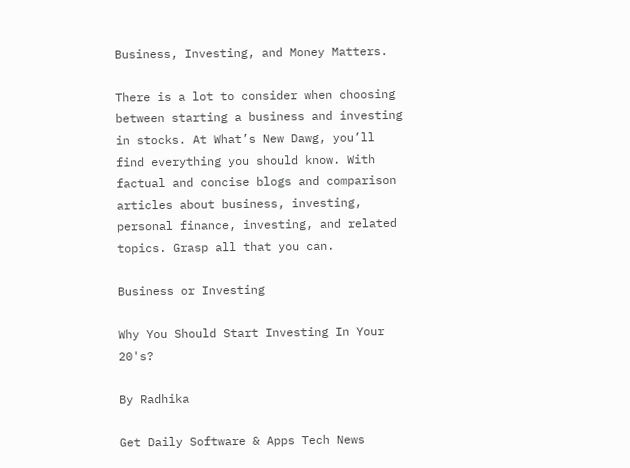Business, Investing, and Money Matters.

There is a lot to consider when choosing between starting a business and investing in stocks. At What’s New Dawg, you’ll find everything you should know. With factual and concise blogs and comparison articles about business, investing, personal finance, investing, and related topics. Grasp all that you can.

Business or Investing

Why You Should Start Investing In Your 20's?

By Radhika

Get Daily Software & Apps Tech News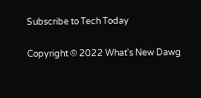Subscribe to Tech Today

Copyright © 2022 What's New Dawg